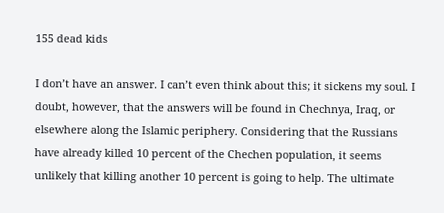155 dead kids

I don’t have an answer. I can’t even think about this; it sickens my soul. I doubt, however, that the answers will be found in Chechnya, Iraq, or elsewhere along the Islamic periphery. Considering that the Russians have already killed 10 percent of the Chechen population, it seems unlikely that killing another 10 percent is going to help. The ultimate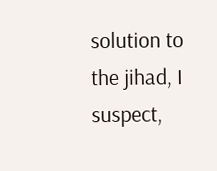solution to the jihad, I suspect,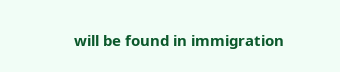will be found in immigration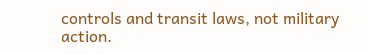controls and transit laws, not military action.